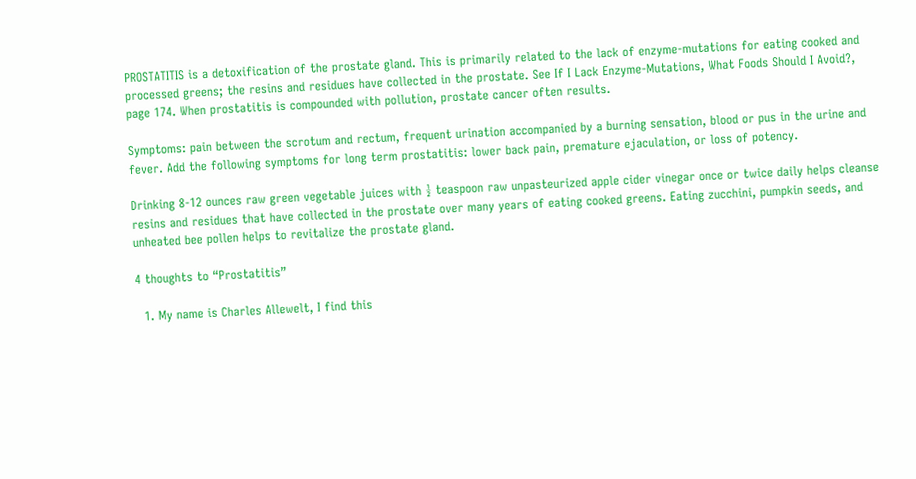PROSTATITIS is a detoxification of the prostate gland. This is primarily related to the lack of enzyme-mutations for eating cooked and processed greens; the resins and residues have collected in the prostate. See If I Lack Enzyme-Mutations, What Foods Should I Avoid?, page 174. When prostatitis is compounded with pollution, prostate cancer often results.

Symptoms: pain between the scrotum and rectum, frequent urination accompanied by a burning sensation, blood or pus in the urine and fever. Add the following symptoms for long term prostatitis: lower back pain, premature ejaculation, or loss of potency.

Drinking 8-12 ounces raw green vegetable juices with ½ teaspoon raw unpasteurized apple cider vinegar once or twice daily helps cleanse resins and residues that have collected in the prostate over many years of eating cooked greens. Eating zucchini, pumpkin seeds, and unheated bee pollen helps to revitalize the prostate gland.

4 thoughts to “Prostatitis”

  1. My name is Charles Allewelt, I find this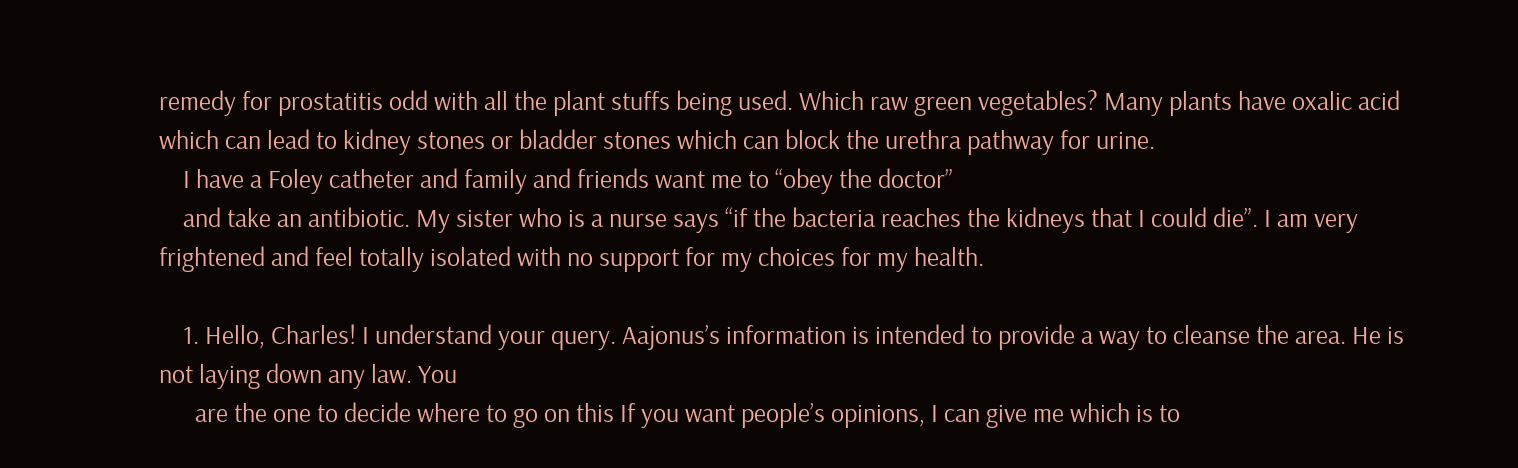remedy for prostatitis odd with all the plant stuffs being used. Which raw green vegetables? Many plants have oxalic acid which can lead to kidney stones or bladder stones which can block the urethra pathway for urine.
    I have a Foley catheter and family and friends want me to “obey the doctor”
    and take an antibiotic. My sister who is a nurse says “if the bacteria reaches the kidneys that I could die”. I am very frightened and feel totally isolated with no support for my choices for my health.

    1. Hello, Charles! I understand your query. Aajonus’s information is intended to provide a way to cleanse the area. He is not laying down any law. You
      are the one to decide where to go on this If you want people’s opinions, I can give me which is to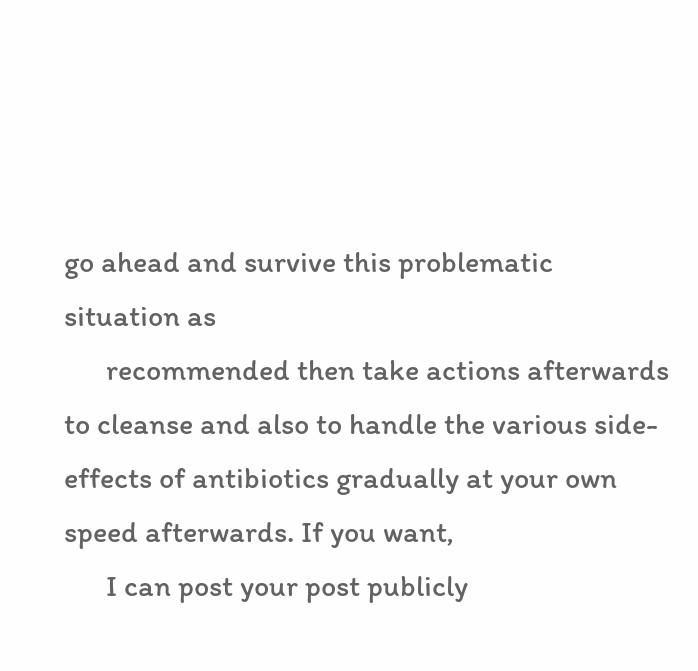go ahead and survive this problematic situation as
      recommended then take actions afterwards to cleanse and also to handle the various side-effects of antibiotics gradually at your own speed afterwards. If you want,
      I can post your post publicly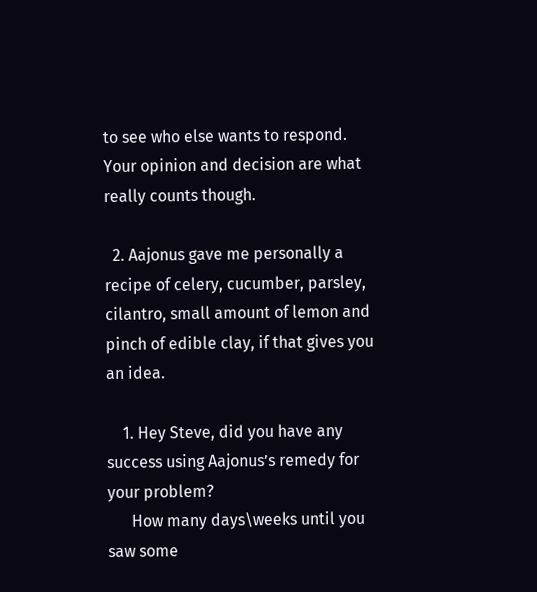to see who else wants to respond. Your opinion and decision are what really counts though.

  2. Aajonus gave me personally a recipe of celery, cucumber, parsley, cilantro, small amount of lemon and pinch of edible clay, if that gives you an idea.

    1. Hey Steve, did you have any success using Aajonus’s remedy for your problem?
      How many days\weeks until you saw some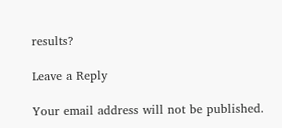results?

Leave a Reply

Your email address will not be published.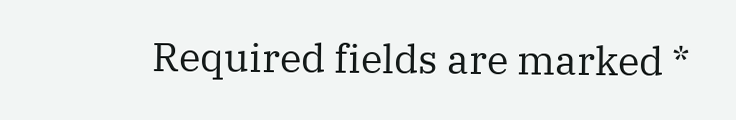Required fields are marked *